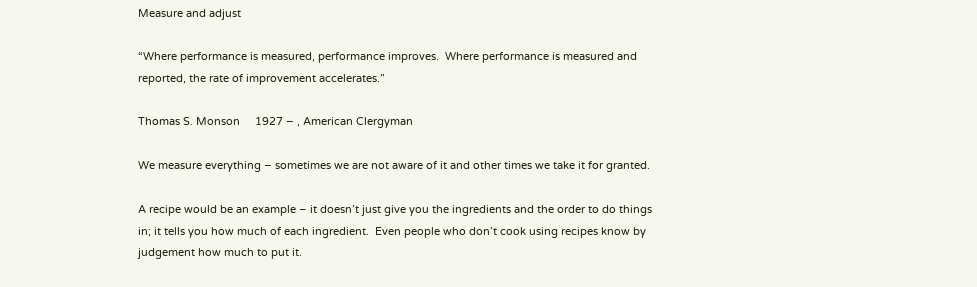Measure and adjust

“Where performance is measured, performance improves.  Where performance is measured and reported, the rate of improvement accelerates.”

Thomas S. Monson     1927 – , American Clergyman

We measure everything – sometimes we are not aware of it and other times we take it for granted.

A recipe would be an example – it doesn’t just give you the ingredients and the order to do things in; it tells you how much of each ingredient.  Even people who don’t cook using recipes know by judgement how much to put it.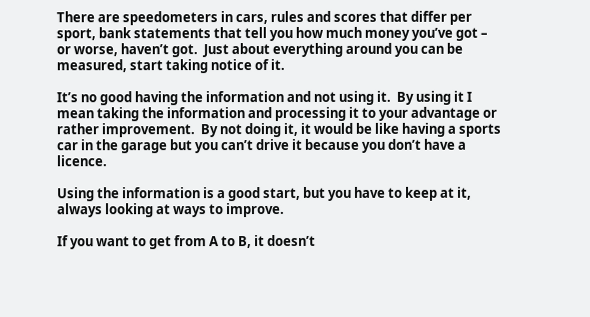There are speedometers in cars, rules and scores that differ per sport, bank statements that tell you how much money you’ve got – or worse, haven’t got.  Just about everything around you can be measured, start taking notice of it.

It’s no good having the information and not using it.  By using it I mean taking the information and processing it to your advantage or rather improvement.  By not doing it, it would be like having a sports car in the garage but you can’t drive it because you don’t have a licence.

Using the information is a good start, but you have to keep at it, always looking at ways to improve.

If you want to get from A to B, it doesn’t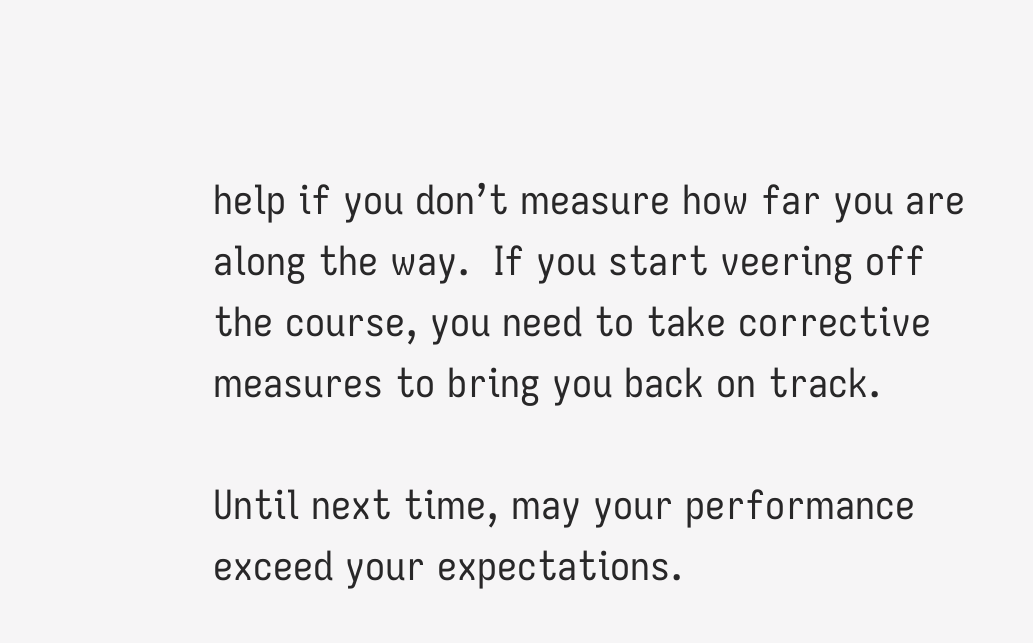help if you don’t measure how far you are along the way.  If you start veering off the course, you need to take corrective measures to bring you back on track.

Until next time, may your performance exceed your expectations.